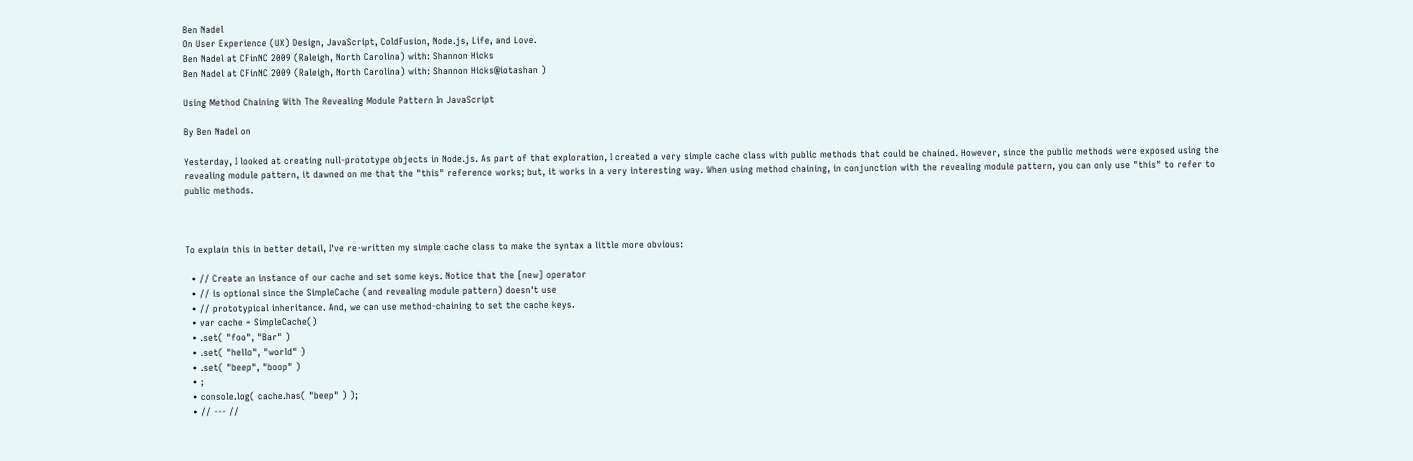Ben Nadel
On User Experience (UX) Design, JavaScript, ColdFusion, Node.js, Life, and Love.
Ben Nadel at CFinNC 2009 (Raleigh, North Carolina) with: Shannon Hicks
Ben Nadel at CFinNC 2009 (Raleigh, North Carolina) with: Shannon Hicks@iotashan )

Using Method Chaining With The Revealing Module Pattern In JavaScript

By Ben Nadel on

Yesterday, I looked at creating null-prototype objects in Node.js. As part of that exploration, I created a very simple cache class with public methods that could be chained. However, since the public methods were exposed using the revealing module pattern, it dawned on me that the "this" reference works; but, it works in a very interesting way. When using method chaining, in conjunction with the revealing module pattern, you can only use "this" to refer to public methods.



To explain this in better detail, I've re-written my simple cache class to make the syntax a little more obvious:

  • // Create an instance of our cache and set some keys. Notice that the [new] operator
  • // is optional since the SimpleCache (and revealing module pattern) doesn't use
  • // prototypical inheritance. And, we can use method-chaining to set the cache keys.
  • var cache = SimpleCache()
  • .set( "foo", "Bar" )
  • .set( "hello", "world" )
  • .set( "beep", "boop" )
  • ;
  • console.log( cache.has( "beep" ) );
  • // --- //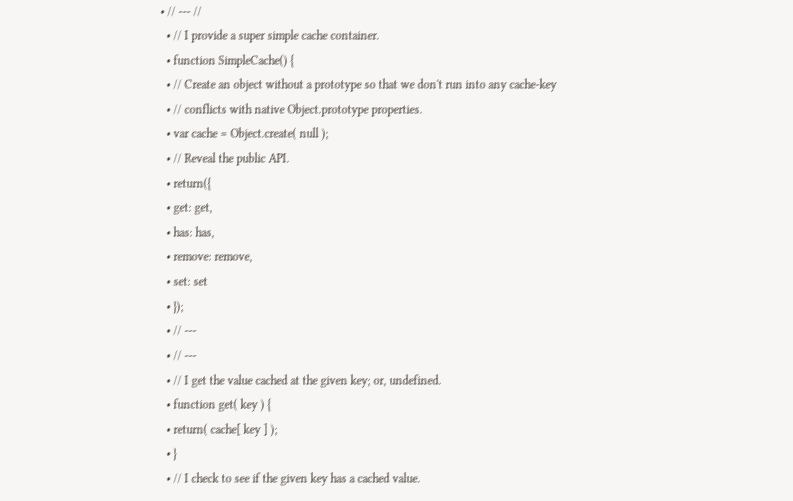• // --- //
  • // I provide a super simple cache container.
  • function SimpleCache() {
  • // Create an object without a prototype so that we don't run into any cache-key
  • // conflicts with native Object.prototype properties.
  • var cache = Object.create( null );
  • // Reveal the public API.
  • return({
  • get: get,
  • has: has,
  • remove: remove,
  • set: set
  • });
  • // ---
  • // ---
  • // I get the value cached at the given key; or, undefined.
  • function get( key ) {
  • return( cache[ key ] );
  • }
  • // I check to see if the given key has a cached value.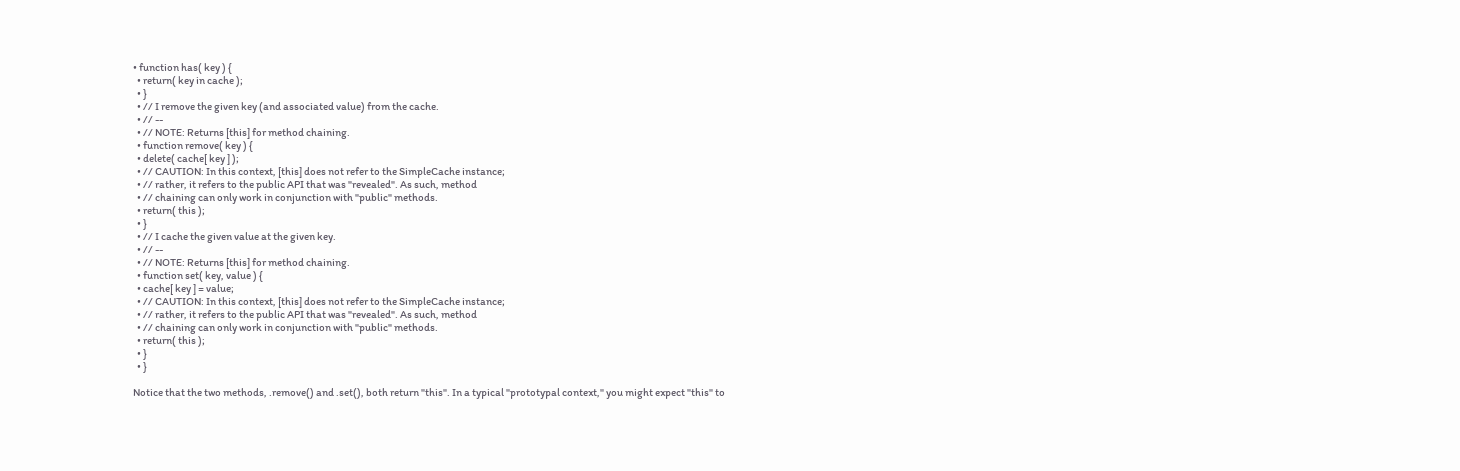• function has( key ) {
  • return( key in cache );
  • }
  • // I remove the given key (and associated value) from the cache.
  • // --
  • // NOTE: Returns [this] for method chaining.
  • function remove( key ) {
  • delete( cache[ key ] );
  • // CAUTION: In this context, [this] does not refer to the SimpleCache instance;
  • // rather, it refers to the public API that was "revealed". As such, method
  • // chaining can only work in conjunction with "public" methods.
  • return( this );
  • }
  • // I cache the given value at the given key.
  • // --
  • // NOTE: Returns [this] for method chaining.
  • function set( key, value ) {
  • cache[ key ] = value;
  • // CAUTION: In this context, [this] does not refer to the SimpleCache instance;
  • // rather, it refers to the public API that was "revealed". As such, method
  • // chaining can only work in conjunction with "public" methods.
  • return( this );
  • }
  • }

Notice that the two methods, .remove() and .set(), both return "this". In a typical "prototypal context," you might expect "this" to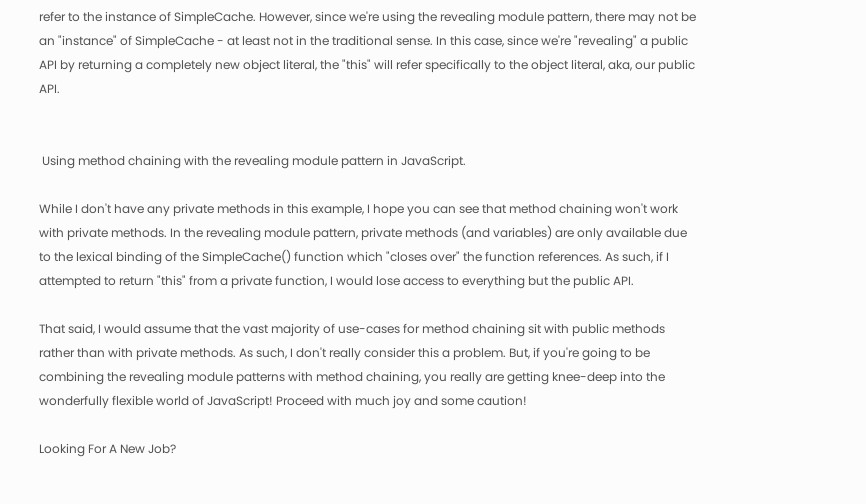refer to the instance of SimpleCache. However, since we're using the revealing module pattern, there may not be an "instance" of SimpleCache - at least not in the traditional sense. In this case, since we're "revealing" a public API by returning a completely new object literal, the "this" will refer specifically to the object literal, aka, our public API.


 Using method chaining with the revealing module pattern in JavaScript.

While I don't have any private methods in this example, I hope you can see that method chaining won't work with private methods. In the revealing module pattern, private methods (and variables) are only available due to the lexical binding of the SimpleCache() function which "closes over" the function references. As such, if I attempted to return "this" from a private function, I would lose access to everything but the public API.

That said, I would assume that the vast majority of use-cases for method chaining sit with public methods rather than with private methods. As such, I don't really consider this a problem. But, if you're going to be combining the revealing module patterns with method chaining, you really are getting knee-deep into the wonderfully flexible world of JavaScript! Proceed with much joy and some caution!

Looking For A New Job?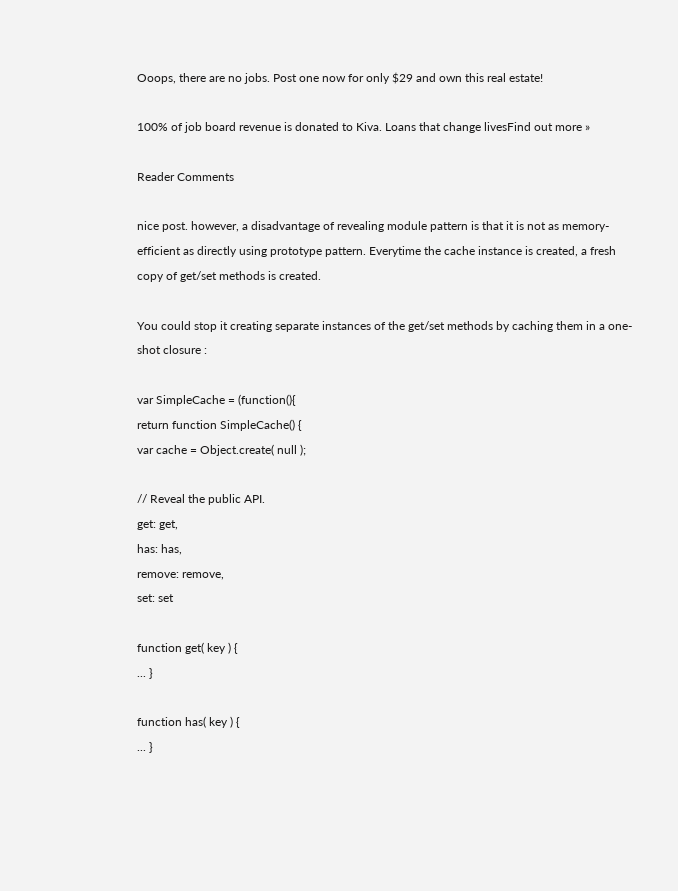Ooops, there are no jobs. Post one now for only $29 and own this real estate!

100% of job board revenue is donated to Kiva. Loans that change livesFind out more »

Reader Comments

nice post. however, a disadvantage of revealing module pattern is that it is not as memory-efficient as directly using prototype pattern. Everytime the cache instance is created, a fresh copy of get/set methods is created.

You could stop it creating separate instances of the get/set methods by caching them in a one-shot closure :

var SimpleCache = (function(){
return function SimpleCache() {
var cache = Object.create( null );

// Reveal the public API.
get: get,
has: has,
remove: remove,
set: set

function get( key ) {
... }

function has( key ) {
... }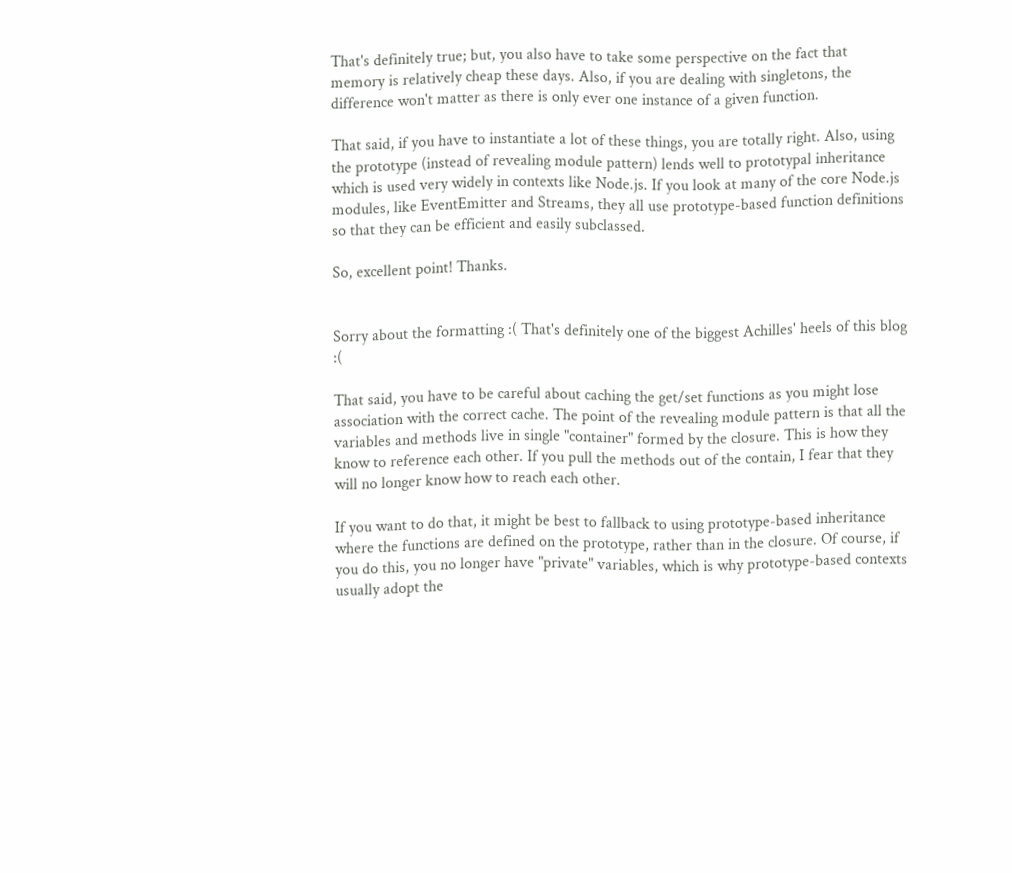That's definitely true; but, you also have to take some perspective on the fact that memory is relatively cheap these days. Also, if you are dealing with singletons, the difference won't matter as there is only ever one instance of a given function.

That said, if you have to instantiate a lot of these things, you are totally right. Also, using the prototype (instead of revealing module pattern) lends well to prototypal inheritance which is used very widely in contexts like Node.js. If you look at many of the core Node.js modules, like EventEmitter and Streams, they all use prototype-based function definitions so that they can be efficient and easily subclassed.

So, excellent point! Thanks.


Sorry about the formatting :( That's definitely one of the biggest Achilles' heels of this blog :(

That said, you have to be careful about caching the get/set functions as you might lose association with the correct cache. The point of the revealing module pattern is that all the variables and methods live in single "container" formed by the closure. This is how they know to reference each other. If you pull the methods out of the contain, I fear that they will no longer know how to reach each other.

If you want to do that, it might be best to fallback to using prototype-based inheritance where the functions are defined on the prototype, rather than in the closure. Of course, if you do this, you no longer have "private" variables, which is why prototype-based contexts usually adopt the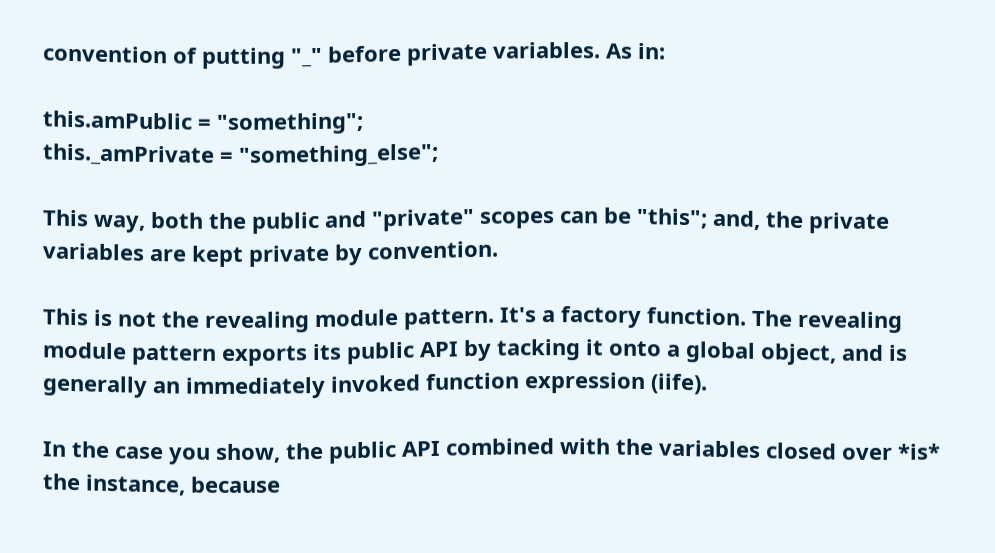convention of putting "_" before private variables. As in:

this.amPublic = "something";
this._amPrivate = "something_else";

This way, both the public and "private" scopes can be "this"; and, the private variables are kept private by convention.

This is not the revealing module pattern. It's a factory function. The revealing module pattern exports its public API by tacking it onto a global object, and is generally an immediately invoked function expression (iife).

In the case you show, the public API combined with the variables closed over *is* the instance, because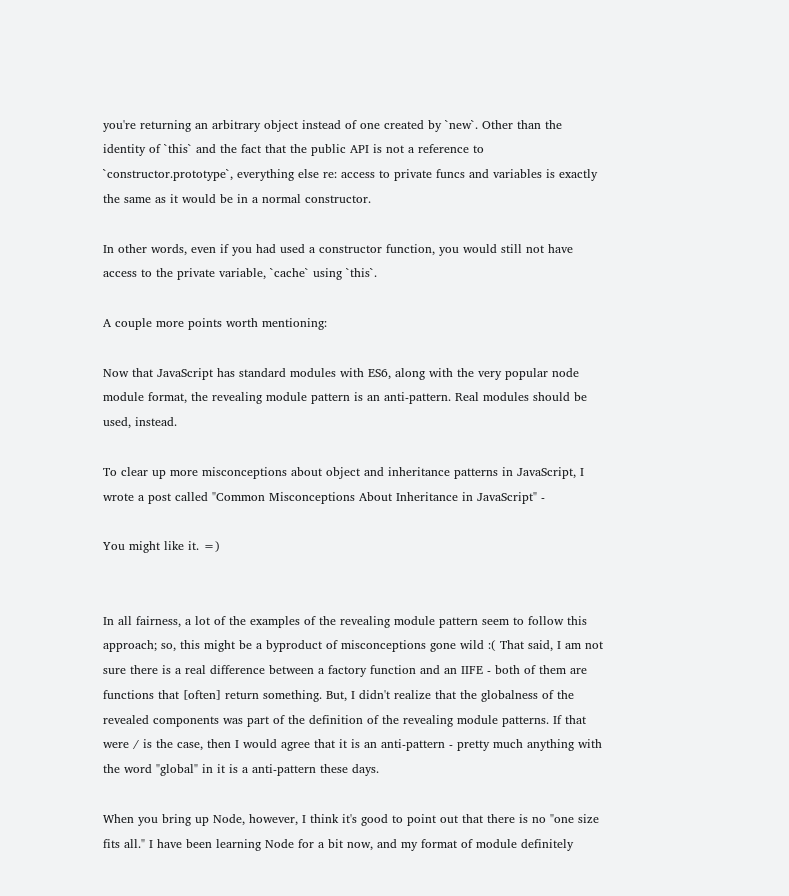you're returning an arbitrary object instead of one created by `new`. Other than the identity of `this` and the fact that the public API is not a reference to `constructor.prototype`, everything else re: access to private funcs and variables is exactly the same as it would be in a normal constructor.

In other words, even if you had used a constructor function, you would still not have access to the private variable, `cache` using `this`.

A couple more points worth mentioning:

Now that JavaScript has standard modules with ES6, along with the very popular node module format, the revealing module pattern is an anti-pattern. Real modules should be used, instead.

To clear up more misconceptions about object and inheritance patterns in JavaScript, I wrote a post called "Common Misconceptions About Inheritance in JavaScript" -

You might like it. =)


In all fairness, a lot of the examples of the revealing module pattern seem to follow this approach; so, this might be a byproduct of misconceptions gone wild :( That said, I am not sure there is a real difference between a factory function and an IIFE - both of them are functions that [often] return something. But, I didn't realize that the globalness of the revealed components was part of the definition of the revealing module patterns. If that were / is the case, then I would agree that it is an anti-pattern - pretty much anything with the word "global" in it is a anti-pattern these days.

When you bring up Node, however, I think it's good to point out that there is no "one size fits all." I have been learning Node for a bit now, and my format of module definitely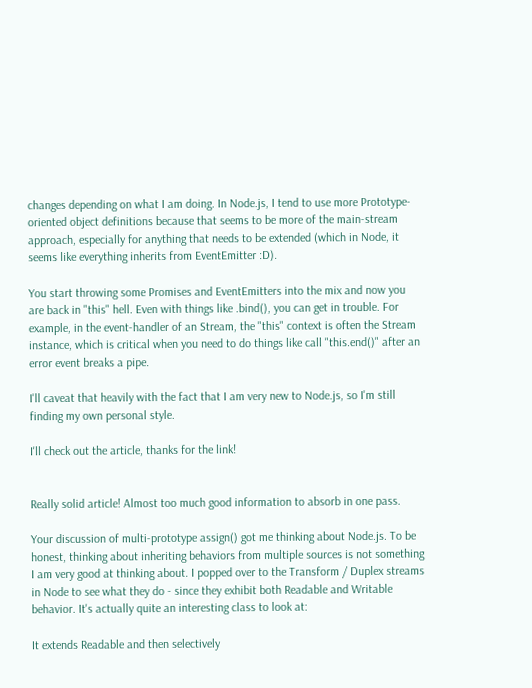changes depending on what I am doing. In Node.js, I tend to use more Prototype-oriented object definitions because that seems to be more of the main-stream approach, especially for anything that needs to be extended (which in Node, it seems like everything inherits from EventEmitter :D).

You start throwing some Promises and EventEmitters into the mix and now you are back in "this" hell. Even with things like .bind(), you can get in trouble. For example, in the event-handler of an Stream, the "this" context is often the Stream instance, which is critical when you need to do things like call "this.end()" after an error event breaks a pipe.

I'll caveat that heavily with the fact that I am very new to Node.js, so I'm still finding my own personal style.

I'll check out the article, thanks for the link!


Really solid article! Almost too much good information to absorb in one pass.

Your discussion of multi-prototype assign() got me thinking about Node.js. To be honest, thinking about inheriting behaviors from multiple sources is not something I am very good at thinking about. I popped over to the Transform / Duplex streams in Node to see what they do - since they exhibit both Readable and Writable behavior. It's actually quite an interesting class to look at:

It extends Readable and then selectively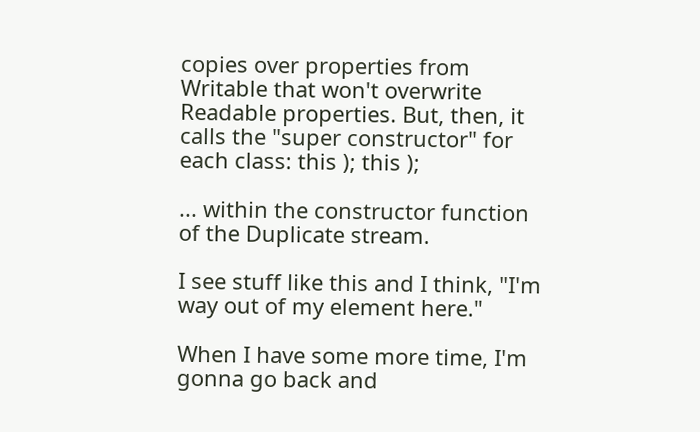copies over properties from Writable that won't overwrite Readable properties. But, then, it calls the "super constructor" for each class: this ); this );

... within the constructor function of the Duplicate stream.

I see stuff like this and I think, "I'm way out of my element here."

When I have some more time, I'm gonna go back and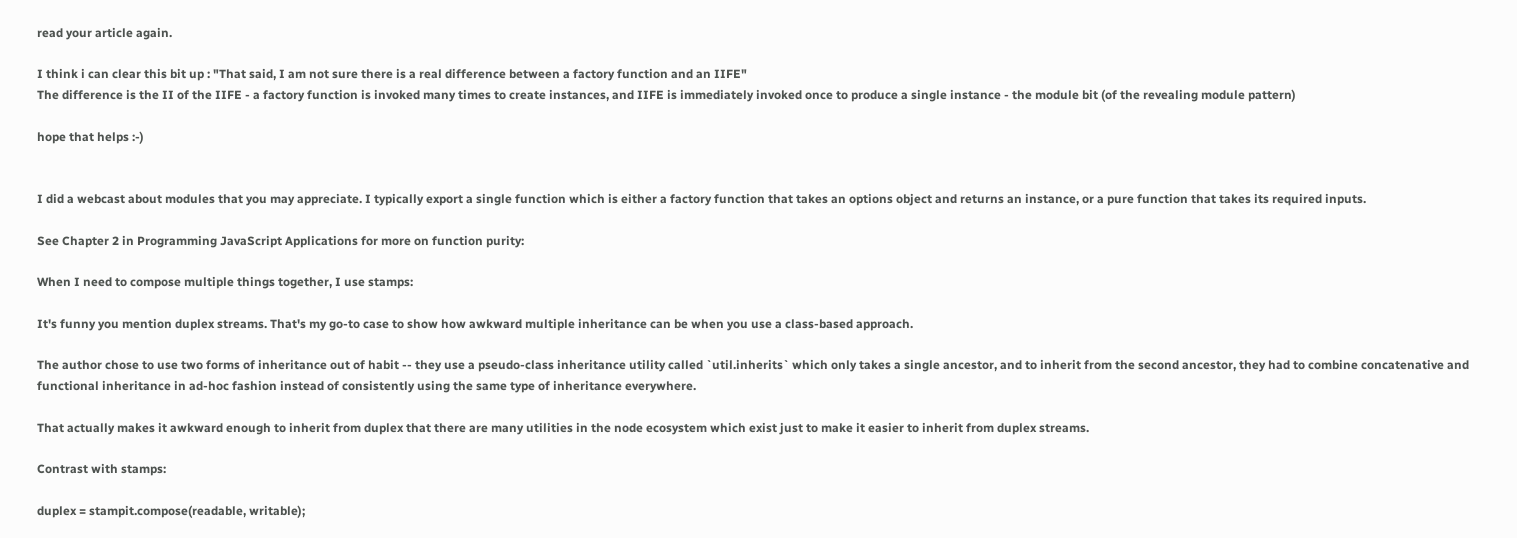read your article again.

I think i can clear this bit up : "That said, I am not sure there is a real difference between a factory function and an IIFE"
The difference is the II of the IIFE - a factory function is invoked many times to create instances, and IIFE is immediately invoked once to produce a single instance - the module bit (of the revealing module pattern)

hope that helps :-)


I did a webcast about modules that you may appreciate. I typically export a single function which is either a factory function that takes an options object and returns an instance, or a pure function that takes its required inputs.

See Chapter 2 in Programming JavaScript Applications for more on function purity:

When I need to compose multiple things together, I use stamps:

It's funny you mention duplex streams. That's my go-to case to show how awkward multiple inheritance can be when you use a class-based approach.

The author chose to use two forms of inheritance out of habit -- they use a pseudo-class inheritance utility called `util.inherits` which only takes a single ancestor, and to inherit from the second ancestor, they had to combine concatenative and functional inheritance in ad-hoc fashion instead of consistently using the same type of inheritance everywhere.

That actually makes it awkward enough to inherit from duplex that there are many utilities in the node ecosystem which exist just to make it easier to inherit from duplex streams.

Contrast with stamps:

duplex = stampit.compose(readable, writable);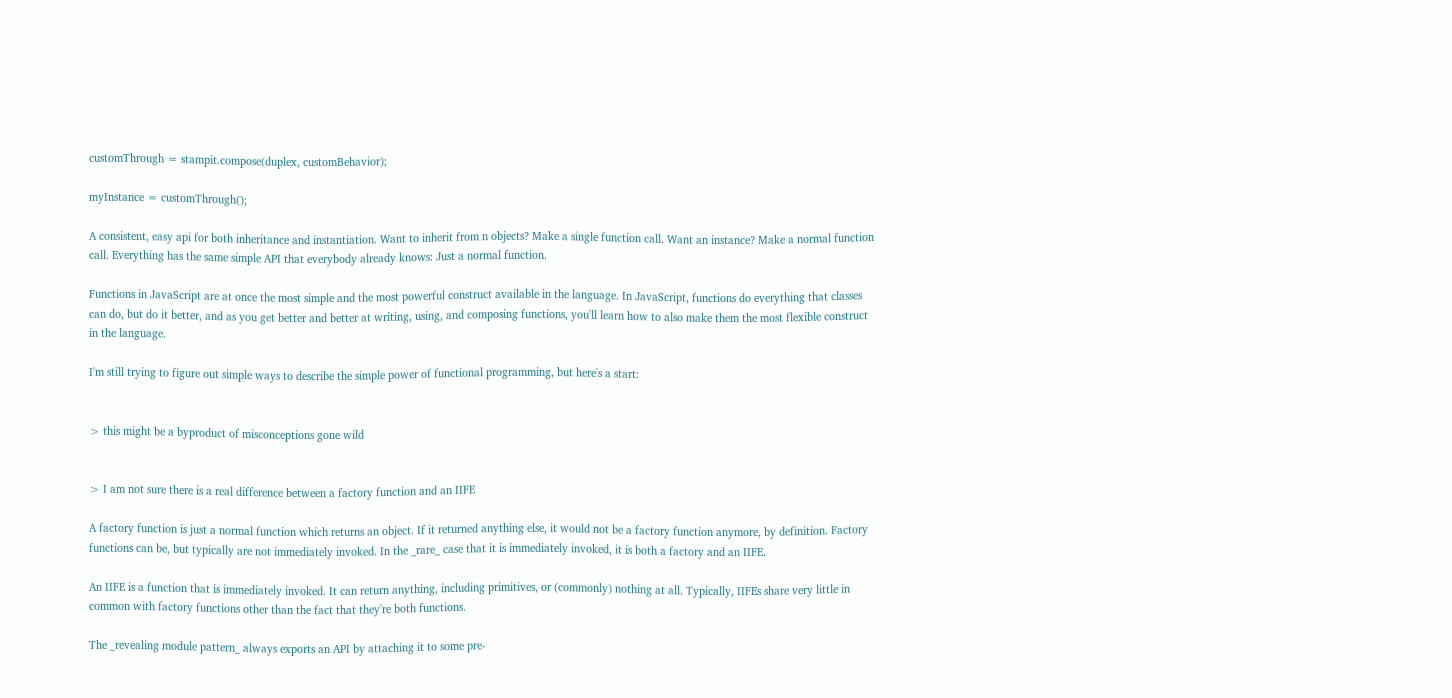customThrough = stampit.compose(duplex, customBehavior);

myInstance = customThrough();

A consistent, easy api for both inheritance and instantiation. Want to inherit from n objects? Make a single function call. Want an instance? Make a normal function call. Everything has the same simple API that everybody already knows: Just a normal function.

Functions in JavaScript are at once the most simple and the most powerful construct available in the language. In JavaScript, functions do everything that classes can do, but do it better, and as you get better and better at writing, using, and composing functions, you'll learn how to also make them the most flexible construct in the language.

I'm still trying to figure out simple ways to describe the simple power of functional programming, but here's a start:


> this might be a byproduct of misconceptions gone wild


> I am not sure there is a real difference between a factory function and an IIFE

A factory function is just a normal function which returns an object. If it returned anything else, it would not be a factory function anymore, by definition. Factory functions can be, but typically are not immediately invoked. In the _rare_ case that it is immediately invoked, it is both a factory and an IIFE.

An IIFE is a function that is immediately invoked. It can return anything, including primitives, or (commonly) nothing at all. Typically, IIFEs share very little in common with factory functions other than the fact that they're both functions.

The _revealing module pattern_ always exports an API by attaching it to some pre-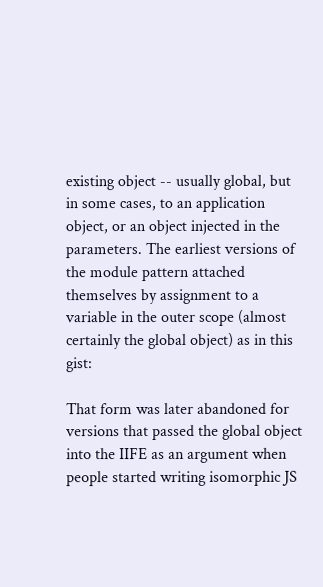existing object -- usually global, but in some cases, to an application object, or an object injected in the parameters. The earliest versions of the module pattern attached themselves by assignment to a variable in the outer scope (almost certainly the global object) as in this gist:

That form was later abandoned for versions that passed the global object into the IIFE as an argument when people started writing isomorphic JS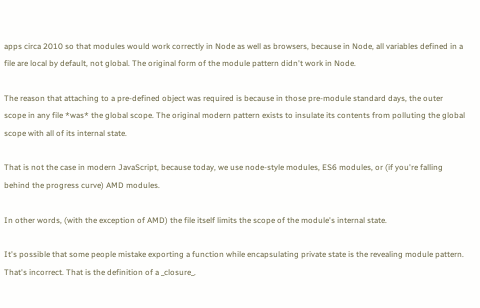apps circa 2010 so that modules would work correctly in Node as well as browsers, because in Node, all variables defined in a file are local by default, not global. The original form of the module pattern didn't work in Node.

The reason that attaching to a pre-defined object was required is because in those pre-module standard days, the outer scope in any file *was* the global scope. The original modern pattern exists to insulate its contents from polluting the global scope with all of its internal state.

That is not the case in modern JavaScript, because today, we use node-style modules, ES6 modules, or (if you're falling behind the progress curve) AMD modules.

In other words, (with the exception of AMD) the file itself limits the scope of the module's internal state.

It's possible that some people mistake exporting a function while encapsulating private state is the revealing module pattern. That's incorrect. That is the definition of a _closure_.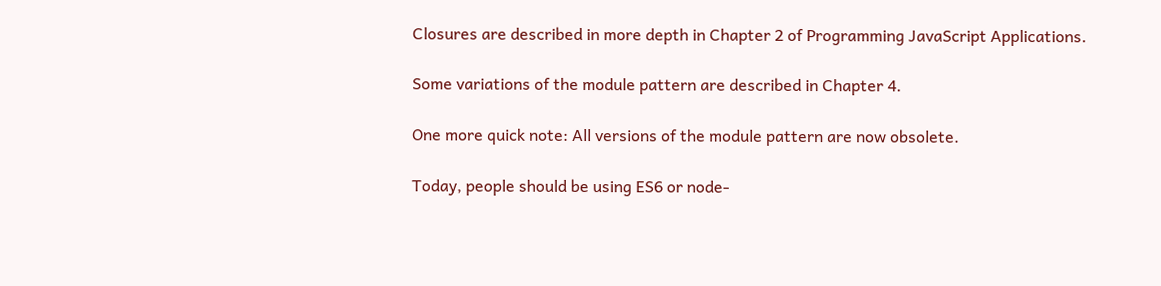Closures are described in more depth in Chapter 2 of Programming JavaScript Applications.

Some variations of the module pattern are described in Chapter 4.

One more quick note: All versions of the module pattern are now obsolete.

Today, people should be using ES6 or node-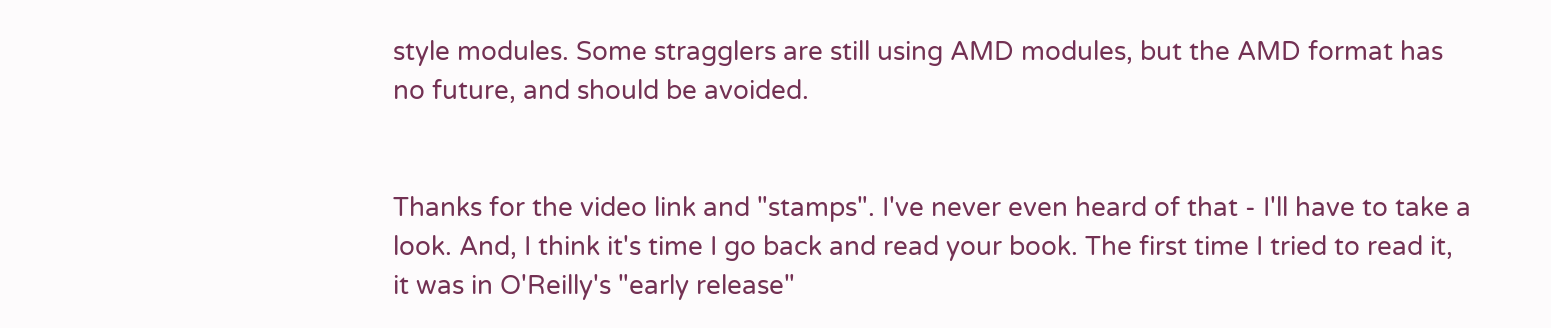style modules. Some stragglers are still using AMD modules, but the AMD format has no future, and should be avoided.


Thanks for the video link and "stamps". I've never even heard of that - I'll have to take a look. And, I think it's time I go back and read your book. The first time I tried to read it, it was in O'Reilly's "early release"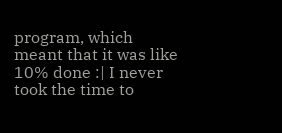program, which meant that it was like 10% done :| I never took the time to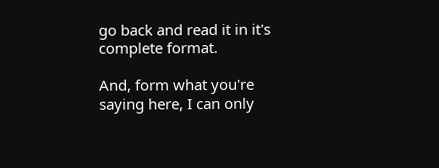go back and read it in it's complete format.

And, form what you're saying here, I can only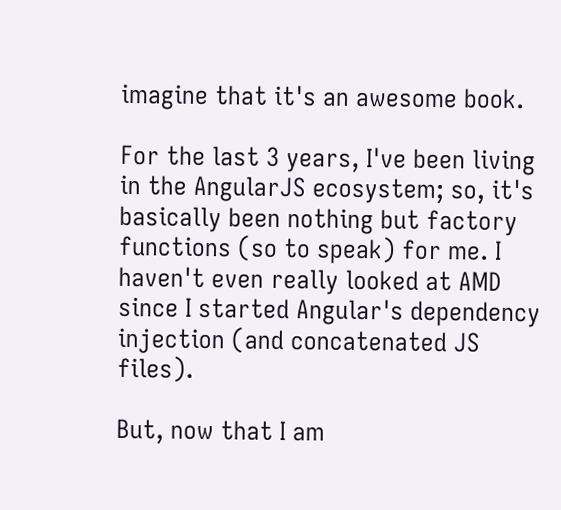imagine that it's an awesome book.

For the last 3 years, I've been living in the AngularJS ecosystem; so, it's basically been nothing but factory functions (so to speak) for me. I haven't even really looked at AMD since I started Angular's dependency injection (and concatenated JS files).

But, now that I am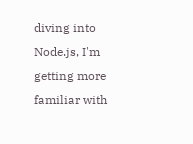diving into Node.js, I'm getting more familiar with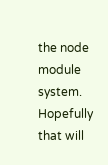the node module system. Hopefully that will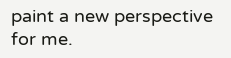paint a new perspective for me.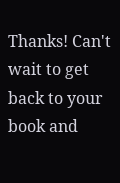Thanks! Can't wait to get back to your book and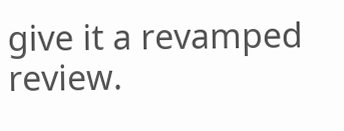give it a revamped review.